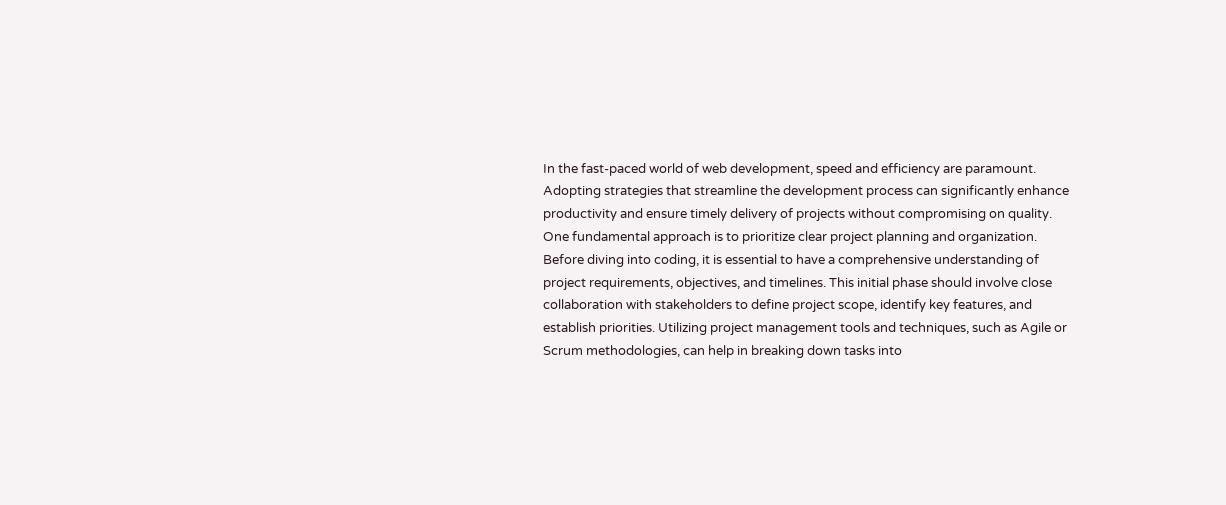In the fast-paced world of web development, speed and efficiency are paramount. Adopting strategies that streamline the development process can significantly enhance productivity and ensure timely delivery of projects without compromising on quality. One fundamental approach is to prioritize clear project planning and organization. Before diving into coding, it is essential to have a comprehensive understanding of project requirements, objectives, and timelines. This initial phase should involve close collaboration with stakeholders to define project scope, identify key features, and establish priorities. Utilizing project management tools and techniques, such as Agile or Scrum methodologies, can help in breaking down tasks into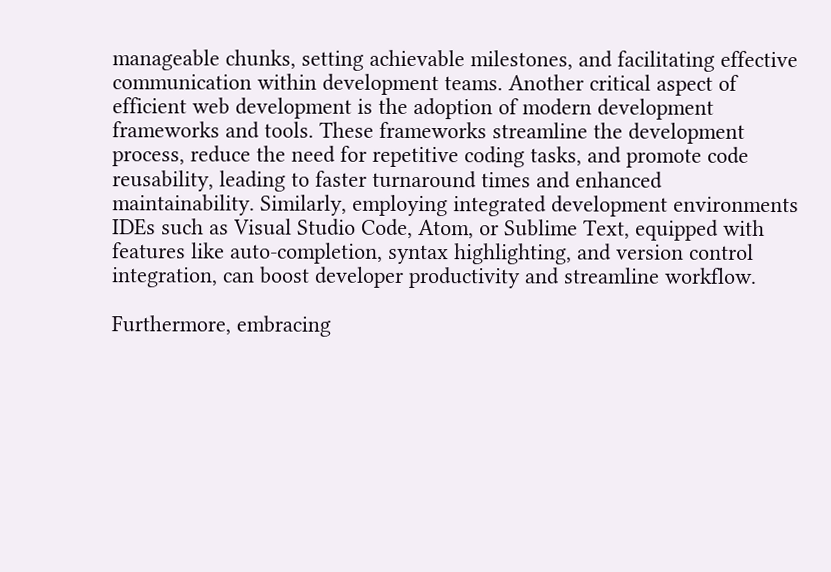manageable chunks, setting achievable milestones, and facilitating effective communication within development teams. Another critical aspect of efficient web development is the adoption of modern development frameworks and tools. These frameworks streamline the development process, reduce the need for repetitive coding tasks, and promote code reusability, leading to faster turnaround times and enhanced maintainability. Similarly, employing integrated development environments IDEs such as Visual Studio Code, Atom, or Sublime Text, equipped with features like auto-completion, syntax highlighting, and version control integration, can boost developer productivity and streamline workflow.

Furthermore, embracing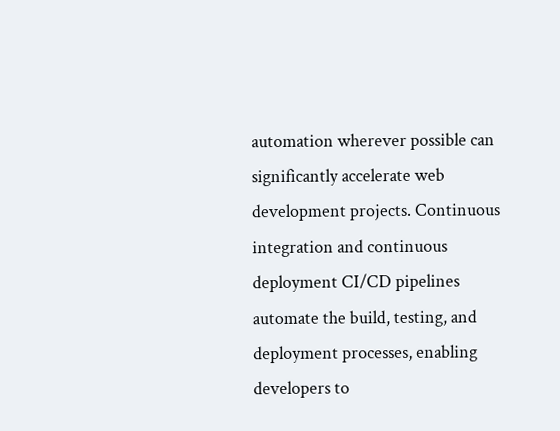automation wherever possible can significantly accelerate web development projects. Continuous integration and continuous deployment CI/CD pipelines automate the build, testing, and deployment processes, enabling developers to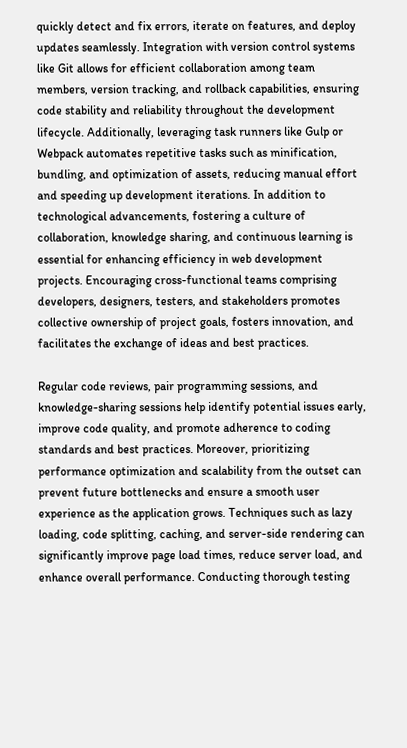quickly detect and fix errors, iterate on features, and deploy updates seamlessly. Integration with version control systems like Git allows for efficient collaboration among team members, version tracking, and rollback capabilities, ensuring code stability and reliability throughout the development lifecycle. Additionally, leveraging task runners like Gulp or Webpack automates repetitive tasks such as minification, bundling, and optimization of assets, reducing manual effort and speeding up development iterations. In addition to technological advancements, fostering a culture of collaboration, knowledge sharing, and continuous learning is essential for enhancing efficiency in web development projects. Encouraging cross-functional teams comprising developers, designers, testers, and stakeholders promotes collective ownership of project goals, fosters innovation, and facilitates the exchange of ideas and best practices.

Regular code reviews, pair programming sessions, and knowledge-sharing sessions help identify potential issues early, improve code quality, and promote adherence to coding standards and best practices. Moreover, prioritizing performance optimization and scalability from the outset can prevent future bottlenecks and ensure a smooth user experience as the application grows. Techniques such as lazy loading, code splitting, caching, and server-side rendering can significantly improve page load times, reduce server load, and enhance overall performance. Conducting thorough testing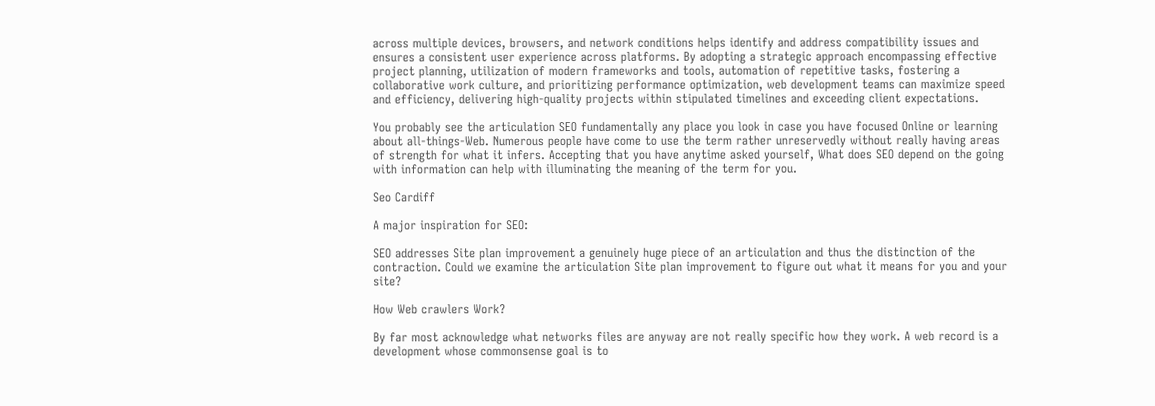across multiple devices, browsers, and network conditions helps identify and address compatibility issues and ensures a consistent user experience across platforms. By adopting a strategic approach encompassing effective project planning, utilization of modern frameworks and tools, automation of repetitive tasks, fostering a collaborative work culture, and prioritizing performance optimization, web development teams can maximize speed and efficiency, delivering high-quality projects within stipulated timelines and exceeding client expectations.

You probably see the articulation SEO fundamentally any place you look in case you have focused Online or learning about all-things-Web. Numerous people have come to use the term rather unreservedly without really having areas of strength for what it infers. Accepting that you have anytime asked yourself, What does SEO depend on the going with information can help with illuminating the meaning of the term for you.

Seo Cardiff

A major inspiration for SEO:

SEO addresses Site plan improvement a genuinely huge piece of an articulation and thus the distinction of the contraction. Could we examine the articulation Site plan improvement to figure out what it means for you and your site?

How Web crawlers Work?

By far most acknowledge what networks files are anyway are not really specific how they work. A web record is a development whose commonsense goal is to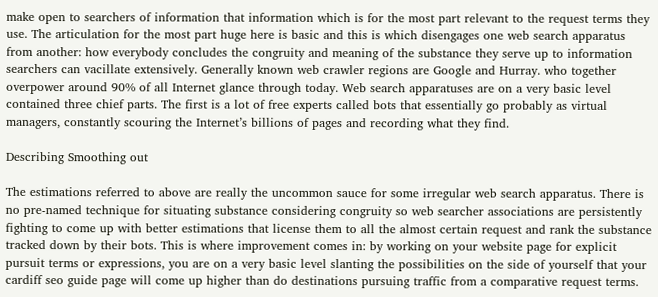make open to searchers of information that information which is for the most part relevant to the request terms they use. The articulation for the most part huge here is basic and this is which disengages one web search apparatus from another: how everybody concludes the congruity and meaning of the substance they serve up to information searchers can vacillate extensively. Generally known web crawler regions are Google and Hurray. who together overpower around 90% of all Internet glance through today. Web search apparatuses are on a very basic level contained three chief parts. The first is a lot of free experts called bots that essentially go probably as virtual managers, constantly scouring the Internet’s billions of pages and recording what they find.

Describing Smoothing out

The estimations referred to above are really the uncommon sauce for some irregular web search apparatus. There is no pre-named technique for situating substance considering congruity so web searcher associations are persistently fighting to come up with better estimations that license them to all the almost certain request and rank the substance tracked down by their bots. This is where improvement comes in: by working on your website page for explicit pursuit terms or expressions, you are on a very basic level slanting the possibilities on the side of yourself that your cardiff seo guide page will come up higher than do destinations pursuing traffic from a comparative request terms.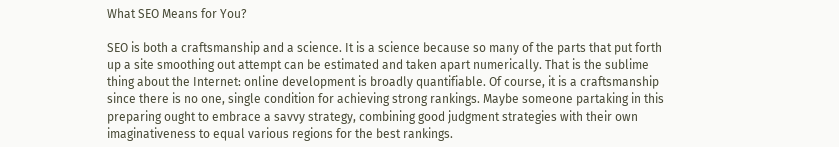What SEO Means for You?

SEO is both a craftsmanship and a science. It is a science because so many of the parts that put forth up a site smoothing out attempt can be estimated and taken apart numerically. That is the sublime thing about the Internet: online development is broadly quantifiable. Of course, it is a craftsmanship since there is no one, single condition for achieving strong rankings. Maybe someone partaking in this preparing ought to embrace a savvy strategy, combining good judgment strategies with their own imaginativeness to equal various regions for the best rankings.